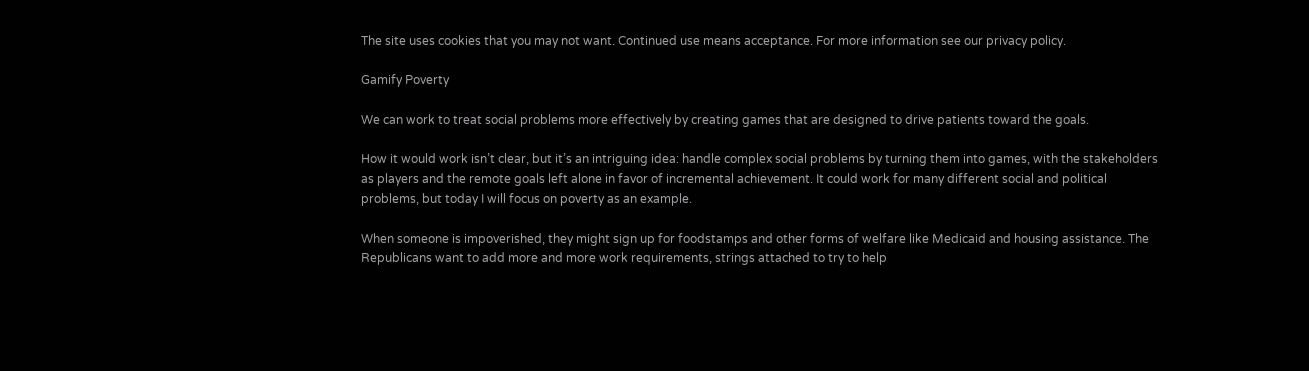The site uses cookies that you may not want. Continued use means acceptance. For more information see our privacy policy.

Gamify Poverty

We can work to treat social problems more effectively by creating games that are designed to drive patients toward the goals.

How it would work isn’t clear, but it’s an intriguing idea: handle complex social problems by turning them into games, with the stakeholders as players and the remote goals left alone in favor of incremental achievement. It could work for many different social and political problems, but today I will focus on poverty as an example.

When someone is impoverished, they might sign up for foodstamps and other forms of welfare like Medicaid and housing assistance. The Republicans want to add more and more work requirements, strings attached to try to help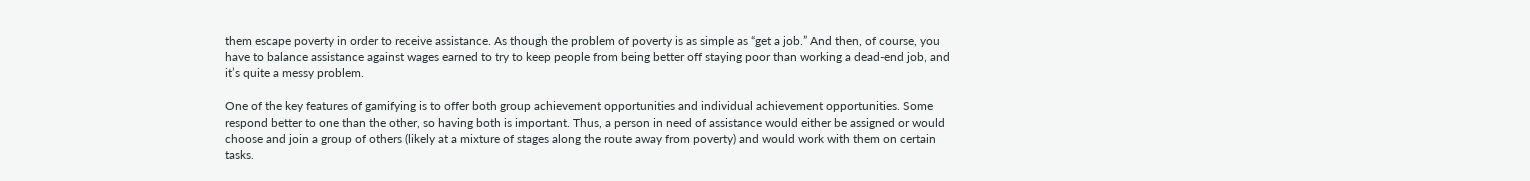them escape poverty in order to receive assistance. As though the problem of poverty is as simple as “get a job.” And then, of course, you have to balance assistance against wages earned to try to keep people from being better off staying poor than working a dead-end job, and it’s quite a messy problem.

One of the key features of gamifying is to offer both group achievement opportunities and individual achievement opportunities. Some respond better to one than the other, so having both is important. Thus, a person in need of assistance would either be assigned or would choose and join a group of others (likely at a mixture of stages along the route away from poverty) and would work with them on certain tasks.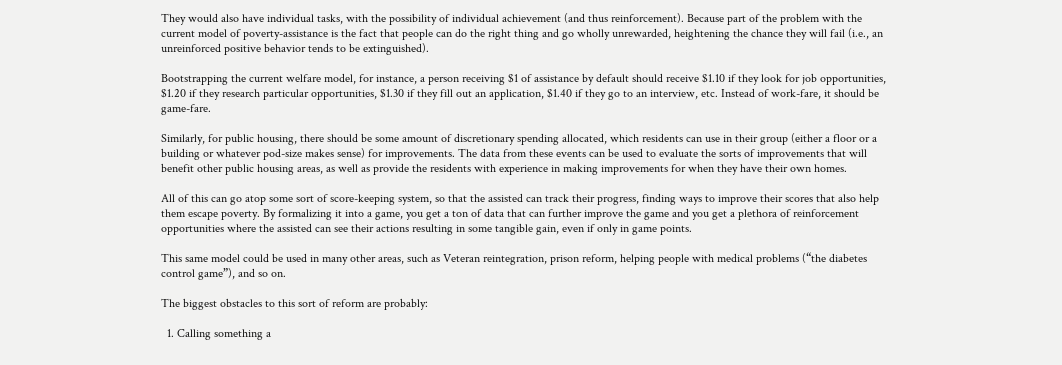They would also have individual tasks, with the possibility of individual achievement (and thus reinforcement). Because part of the problem with the current model of poverty-assistance is the fact that people can do the right thing and go wholly unrewarded, heightening the chance they will fail (i.e., an unreinforced positive behavior tends to be extinguished).

Bootstrapping the current welfare model, for instance, a person receiving $1 of assistance by default should receive $1.10 if they look for job opportunities, $1.20 if they research particular opportunities, $1.30 if they fill out an application, $1.40 if they go to an interview, etc. Instead of work-fare, it should be game-fare.

Similarly, for public housing, there should be some amount of discretionary spending allocated, which residents can use in their group (either a floor or a building or whatever pod-size makes sense) for improvements. The data from these events can be used to evaluate the sorts of improvements that will benefit other public housing areas, as well as provide the residents with experience in making improvements for when they have their own homes.

All of this can go atop some sort of score-keeping system, so that the assisted can track their progress, finding ways to improve their scores that also help them escape poverty. By formalizing it into a game, you get a ton of data that can further improve the game and you get a plethora of reinforcement opportunities where the assisted can see their actions resulting in some tangible gain, even if only in game points.

This same model could be used in many other areas, such as Veteran reintegration, prison reform, helping people with medical problems (“the diabetes control game”), and so on.

The biggest obstacles to this sort of reform are probably:

  1. Calling something a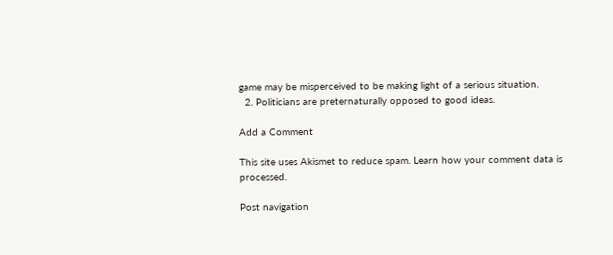game may be misperceived to be making light of a serious situation.
  2. Politicians are preternaturally opposed to good ideas.

Add a Comment

This site uses Akismet to reduce spam. Learn how your comment data is processed.

Post navigation